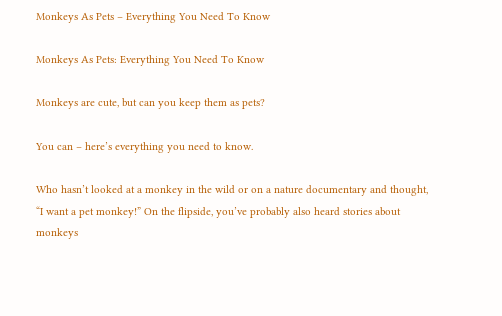Monkeys As Pets – Everything You Need To Know

Monkeys As Pets: Everything You Need To Know

Monkeys are cute, but can you keep them as pets?

You can – here’s everything you need to know.

Who hasn’t looked at a monkey in the wild or on a nature documentary and thought, “I want a pet monkey!” On the flipside, you’ve probably also heard stories about monkeys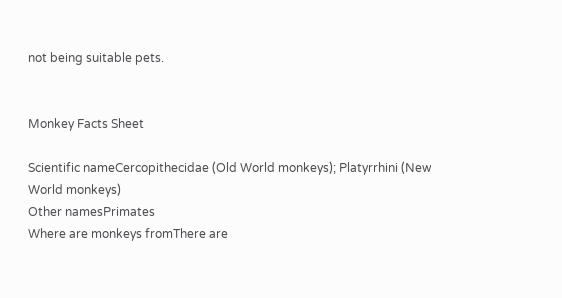not being suitable pets.


Monkey Facts Sheet

Scientific nameCercopithecidae (Old World monkeys); Platyrrhini (New World monkeys)
Other namesPrimates
Where are monkeys fromThere are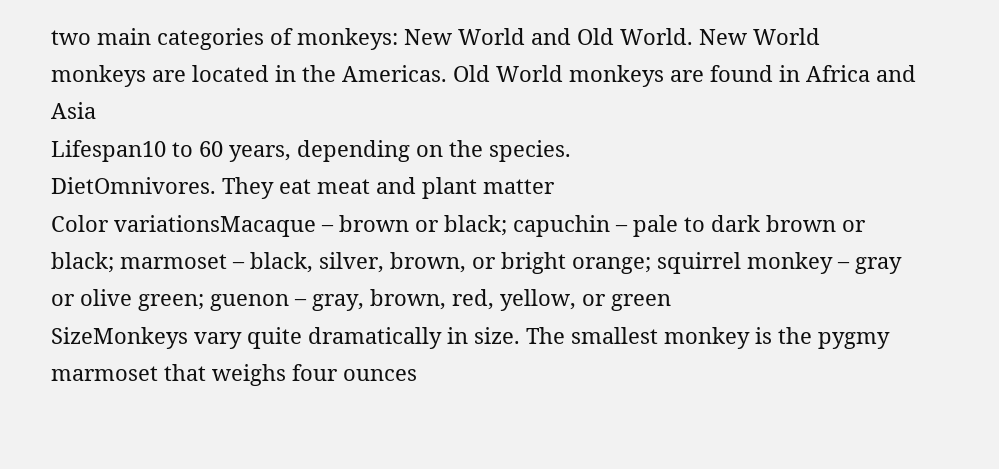two main categories of monkeys: New World and Old World. New World monkeys are located in the Americas. Old World monkeys are found in Africa and Asia
Lifespan10 to 60 years, depending on the species.
DietOmnivores. They eat meat and plant matter
Color variationsMacaque – brown or black; capuchin – pale to dark brown or black; marmoset – black, silver, brown, or bright orange; squirrel monkey – gray or olive green; guenon – gray, brown, red, yellow, or green
SizeMonkeys vary quite dramatically in size. The smallest monkey is the pygmy marmoset that weighs four ounces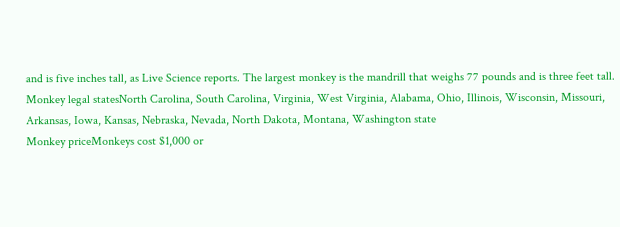and is five inches tall, as Live Science reports. The largest monkey is the mandrill that weighs 77 pounds and is three feet tall.
Monkey legal statesNorth Carolina, South Carolina, Virginia, West Virginia, Alabama, Ohio, Illinois, Wisconsin, Missouri, Arkansas, Iowa, Kansas, Nebraska, Nevada, North Dakota, Montana, Washington state
Monkey priceMonkeys cost $1,000 or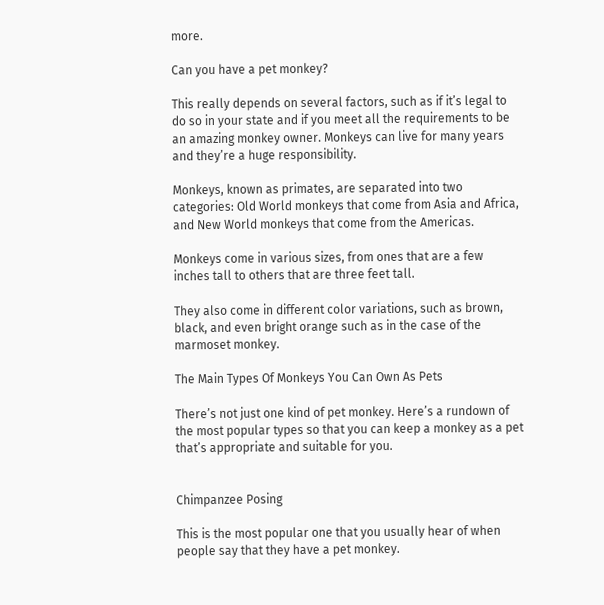more.

Can you have a pet monkey?

This really depends on several factors, such as if it’s legal to do so in your state and if you meet all the requirements to be an amazing monkey owner. Monkeys can live for many years and they’re a huge responsibility.

Monkeys, known as primates, are separated into two categories: Old World monkeys that come from Asia and Africa, and New World monkeys that come from the Americas.

Monkeys come in various sizes, from ones that are a few inches tall to others that are three feet tall.

They also come in different color variations, such as brown, black, and even bright orange such as in the case of the marmoset monkey.

The Main Types Of Monkeys You Can Own As Pets

There’s not just one kind of pet monkey. Here’s a rundown of the most popular types so that you can keep a monkey as a pet that’s appropriate and suitable for you.


Chimpanzee Posing

This is the most popular one that you usually hear of when people say that they have a pet monkey.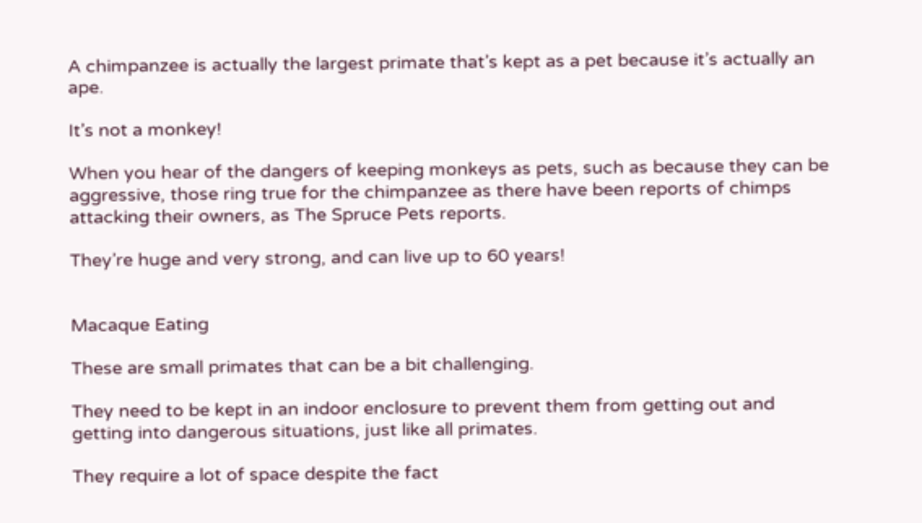A chimpanzee is actually the largest primate that’s kept as a pet because it’s actually an ape.

It’s not a monkey!

When you hear of the dangers of keeping monkeys as pets, such as because they can be aggressive, those ring true for the chimpanzee as there have been reports of chimps attacking their owners, as The Spruce Pets reports.

They’re huge and very strong, and can live up to 60 years!


Macaque Eating

These are small primates that can be a bit challenging.

They need to be kept in an indoor enclosure to prevent them from getting out and getting into dangerous situations, just like all primates.

They require a lot of space despite the fact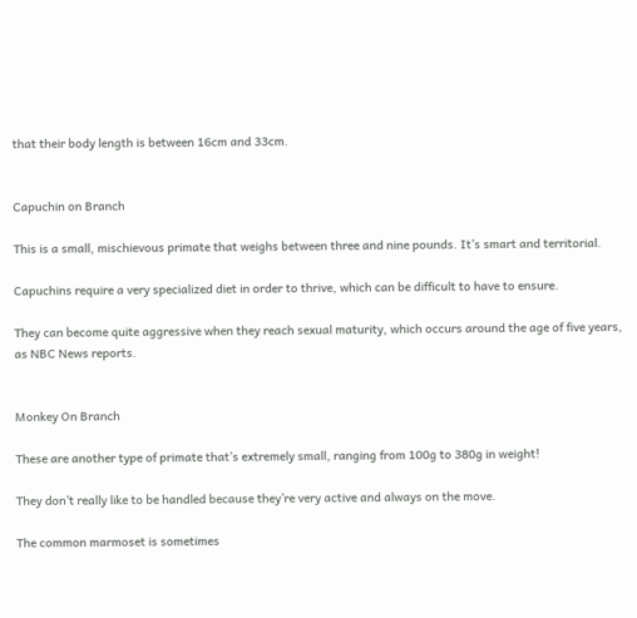that their body length is between 16cm and 33cm.


Capuchin on Branch

This is a small, mischievous primate that weighs between three and nine pounds. It’s smart and territorial.

Capuchins require a very specialized diet in order to thrive, which can be difficult to have to ensure.

They can become quite aggressive when they reach sexual maturity, which occurs around the age of five years, as NBC News reports.


Monkey On Branch

These are another type of primate that’s extremely small, ranging from 100g to 380g in weight!

They don’t really like to be handled because they’re very active and always on the move.

The common marmoset is sometimes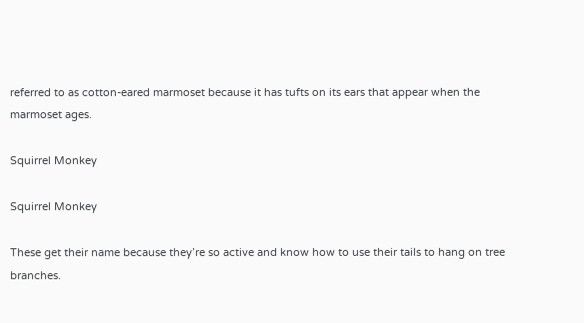referred to as cotton-eared marmoset because it has tufts on its ears that appear when the marmoset ages.

Squirrel Monkey

Squirrel Monkey

These get their name because they’re so active and know how to use their tails to hang on tree branches.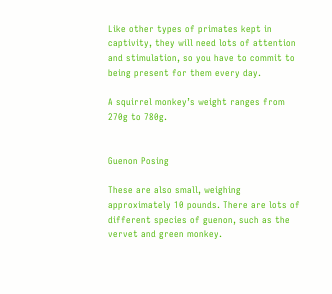Like other types of primates kept in captivity, they will need lots of attention and stimulation, so you have to commit to being present for them every day.

A squirrel monkey’s weight ranges from 270g to 780g.


Guenon Posing

These are also small, weighing approximately 10 pounds. There are lots of different species of guenon, such as the vervet and green monkey.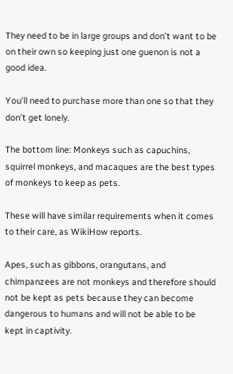They need to be in large groups and don’t want to be on their own so keeping just one guenon is not a good idea.

You’ll need to purchase more than one so that they don’t get lonely.

The bottom line: Monkeys such as capuchins, squirrel monkeys, and macaques are the best types of monkeys to keep as pets.

These will have similar requirements when it comes to their care, as WikiHow reports.

Apes, such as gibbons, orangutans, and chimpanzees are not monkeys and therefore should not be kept as pets because they can become dangerous to humans and will not be able to be kept in captivity.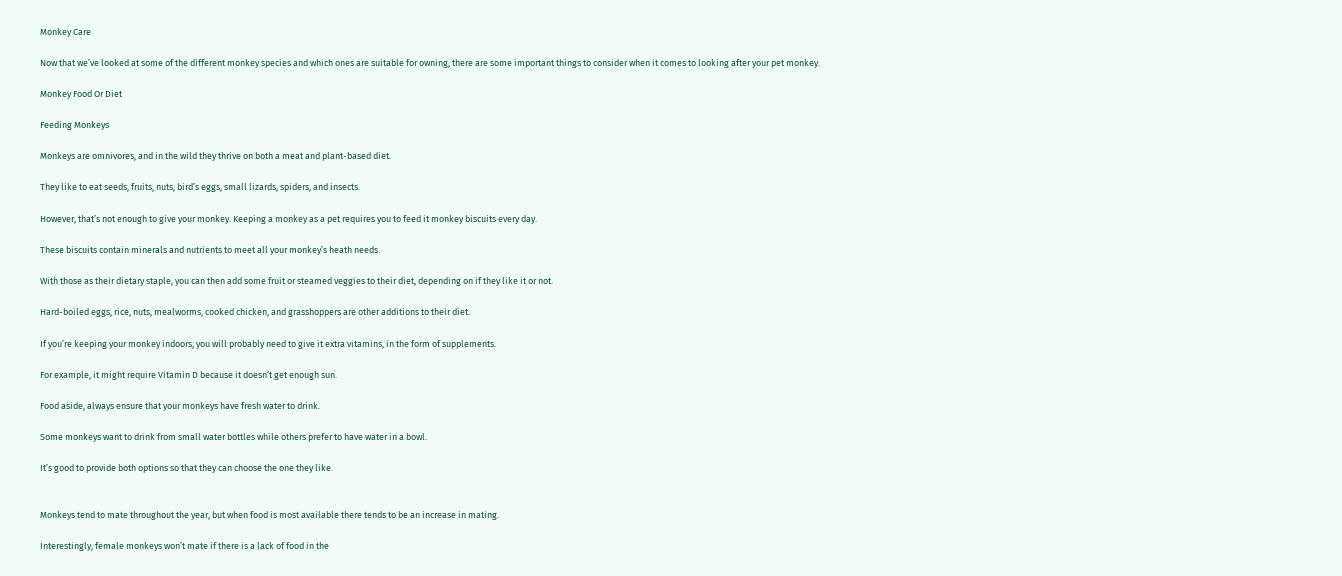Monkey Care

Now that we’ve looked at some of the different monkey species and which ones are suitable for owning, there are some important things to consider when it comes to looking after your pet monkey.

Monkey Food Or Diet

Feeding Monkeys

Monkeys are omnivores, and in the wild they thrive on both a meat and plant-based diet.

They like to eat seeds, fruits, nuts, bird’s eggs, small lizards, spiders, and insects.

However, that’s not enough to give your monkey. Keeping a monkey as a pet requires you to feed it monkey biscuits every day.

These biscuits contain minerals and nutrients to meet all your monkey’s heath needs.

With those as their dietary staple, you can then add some fruit or steamed veggies to their diet, depending on if they like it or not.

Hard-boiled eggs, rice, nuts, mealworms, cooked chicken, and grasshoppers are other additions to their diet.

If you’re keeping your monkey indoors, you will probably need to give it extra vitamins, in the form of supplements.

For example, it might require Vitamin D because it doesn’t get enough sun.

Food aside, always ensure that your monkeys have fresh water to drink.

Some monkeys want to drink from small water bottles while others prefer to have water in a bowl.

It’s good to provide both options so that they can choose the one they like.


Monkeys tend to mate throughout the year, but when food is most available there tends to be an increase in mating.

Interestingly, female monkeys won’t mate if there is a lack of food in the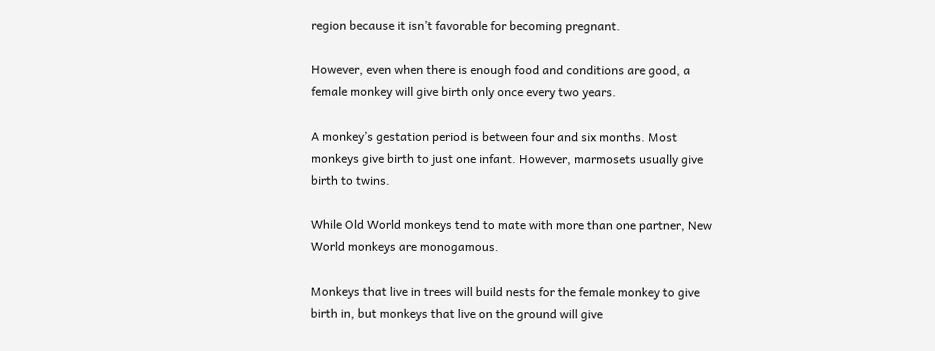region because it isn’t favorable for becoming pregnant.

However, even when there is enough food and conditions are good, a female monkey will give birth only once every two years.

A monkey’s gestation period is between four and six months. Most monkeys give birth to just one infant. However, marmosets usually give birth to twins.

While Old World monkeys tend to mate with more than one partner, New World monkeys are monogamous.

Monkeys that live in trees will build nests for the female monkey to give birth in, but monkeys that live on the ground will give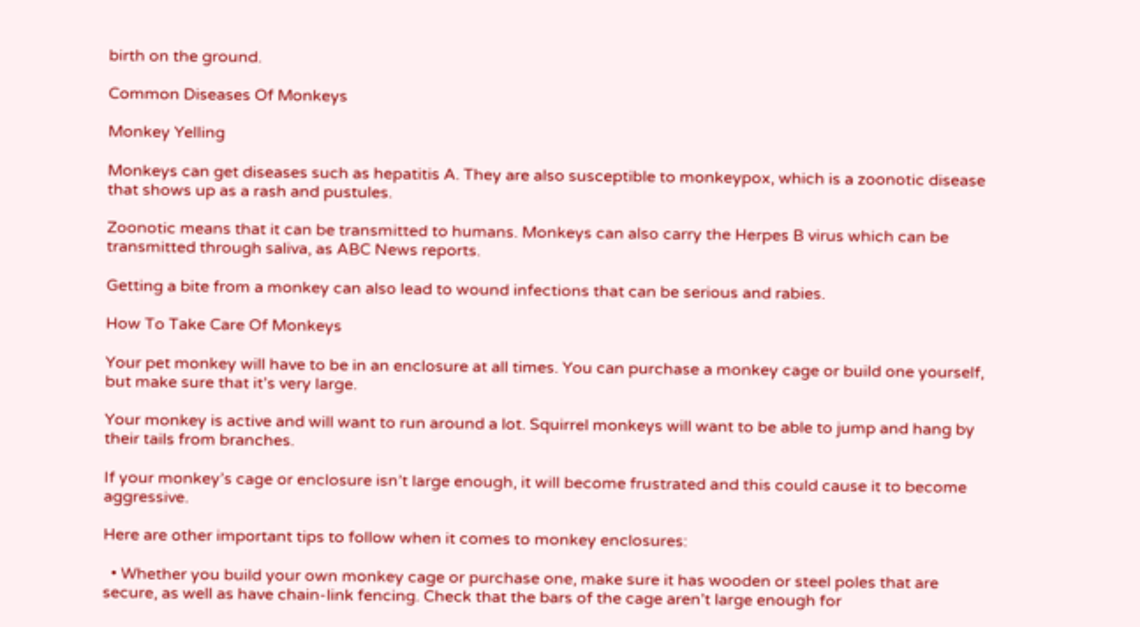birth on the ground.

Common Diseases Of Monkeys

Monkey Yelling

Monkeys can get diseases such as hepatitis A. They are also susceptible to monkeypox, which is a zoonotic disease that shows up as a rash and pustules.

Zoonotic means that it can be transmitted to humans. Monkeys can also carry the Herpes B virus which can be transmitted through saliva, as ABC News reports.

Getting a bite from a monkey can also lead to wound infections that can be serious and rabies.

How To Take Care Of Monkeys

Your pet monkey will have to be in an enclosure at all times. You can purchase a monkey cage or build one yourself, but make sure that it’s very large.

Your monkey is active and will want to run around a lot. Squirrel monkeys will want to be able to jump and hang by their tails from branches.

If your monkey’s cage or enclosure isn’t large enough, it will become frustrated and this could cause it to become aggressive.

Here are other important tips to follow when it comes to monkey enclosures:

  • Whether you build your own monkey cage or purchase one, make sure it has wooden or steel poles that are secure, as well as have chain-link fencing. Check that the bars of the cage aren’t large enough for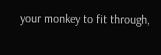your monkey to fit through,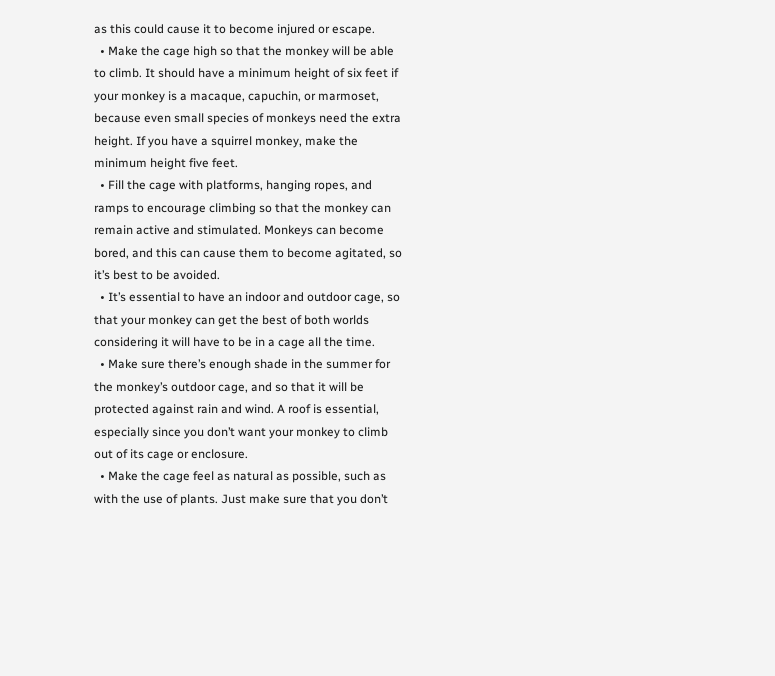as this could cause it to become injured or escape.
  • Make the cage high so that the monkey will be able to climb. It should have a minimum height of six feet if your monkey is a macaque, capuchin, or marmoset, because even small species of monkeys need the extra height. If you have a squirrel monkey, make the minimum height five feet.
  • Fill the cage with platforms, hanging ropes, and ramps to encourage climbing so that the monkey can remain active and stimulated. Monkeys can become bored, and this can cause them to become agitated, so it’s best to be avoided.
  • It’s essential to have an indoor and outdoor cage, so that your monkey can get the best of both worlds considering it will have to be in a cage all the time.
  • Make sure there’s enough shade in the summer for the monkey’s outdoor cage, and so that it will be protected against rain and wind. A roof is essential, especially since you don’t want your monkey to climb out of its cage or enclosure.
  • Make the cage feel as natural as possible, such as with the use of plants. Just make sure that you don’t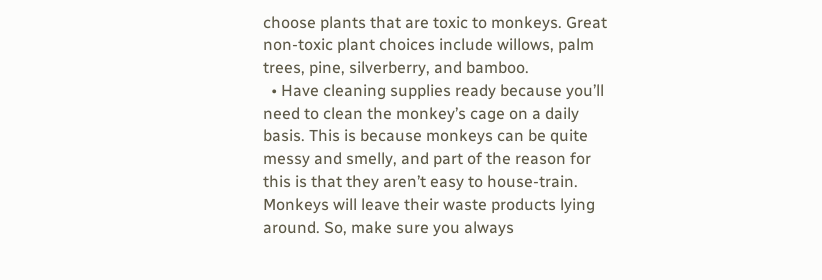choose plants that are toxic to monkeys. Great non-toxic plant choices include willows, palm trees, pine, silverberry, and bamboo.
  • Have cleaning supplies ready because you’ll need to clean the monkey’s cage on a daily basis. This is because monkeys can be quite messy and smelly, and part of the reason for this is that they aren’t easy to house-train. Monkeys will leave their waste products lying around. So, make sure you always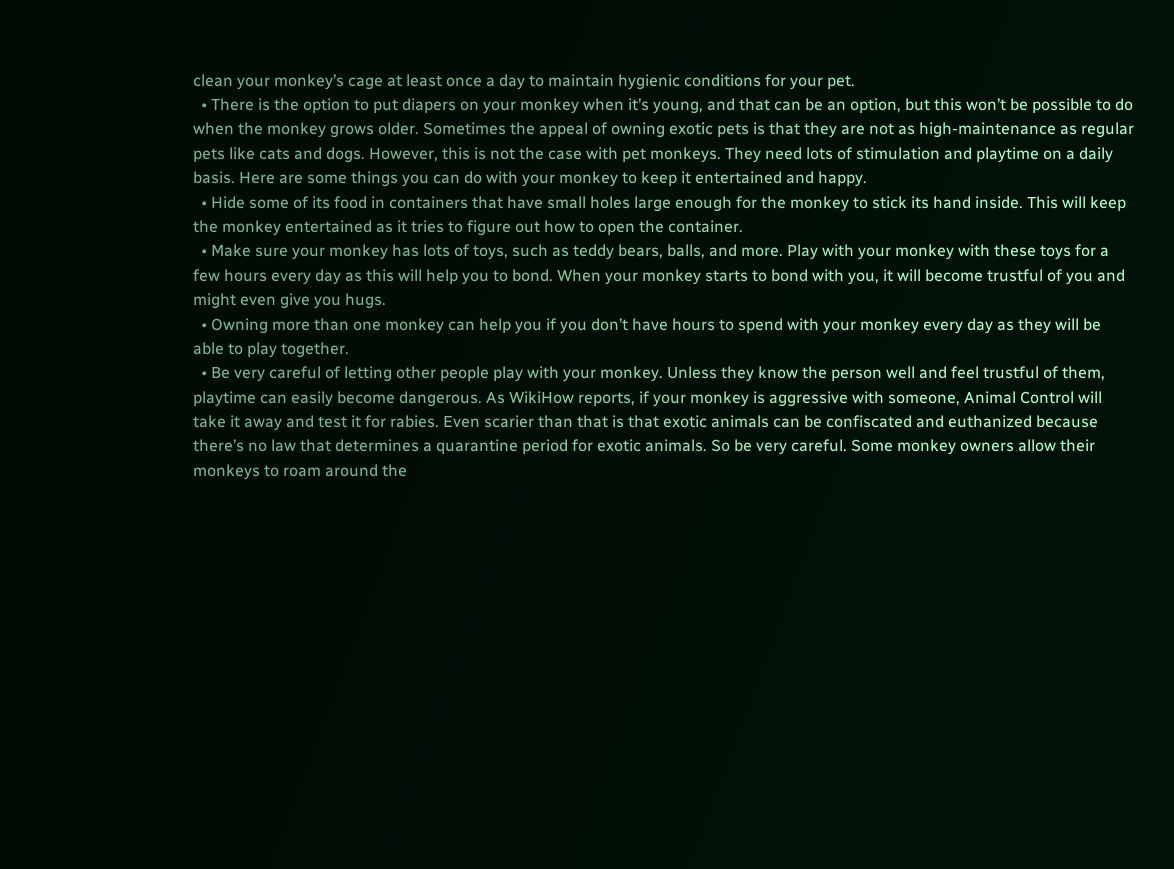clean your monkey’s cage at least once a day to maintain hygienic conditions for your pet.
  • There is the option to put diapers on your monkey when it’s young, and that can be an option, but this won’t be possible to do when the monkey grows older. Sometimes the appeal of owning exotic pets is that they are not as high-maintenance as regular pets like cats and dogs. However, this is not the case with pet monkeys. They need lots of stimulation and playtime on a daily basis. Here are some things you can do with your monkey to keep it entertained and happy.
  • Hide some of its food in containers that have small holes large enough for the monkey to stick its hand inside. This will keep the monkey entertained as it tries to figure out how to open the container.
  • Make sure your monkey has lots of toys, such as teddy bears, balls, and more. Play with your monkey with these toys for a few hours every day as this will help you to bond. When your monkey starts to bond with you, it will become trustful of you and might even give you hugs.
  • Owning more than one monkey can help you if you don’t have hours to spend with your monkey every day as they will be able to play together.
  • Be very careful of letting other people play with your monkey. Unless they know the person well and feel trustful of them, playtime can easily become dangerous. As WikiHow reports, if your monkey is aggressive with someone, Animal Control will take it away and test it for rabies. Even scarier than that is that exotic animals can be confiscated and euthanized because there’s no law that determines a quarantine period for exotic animals. So be very careful. Some monkey owners allow their monkeys to roam around the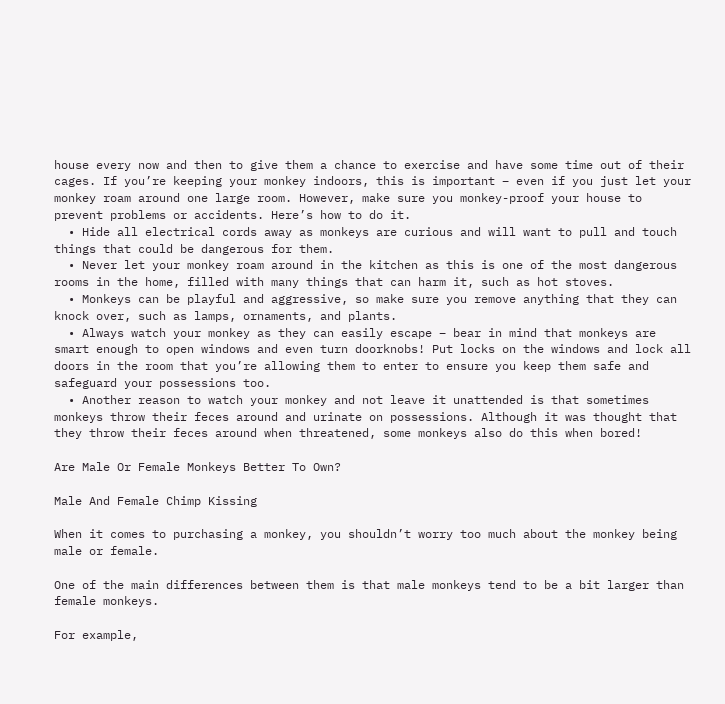house every now and then to give them a chance to exercise and have some time out of their cages. If you’re keeping your monkey indoors, this is important – even if you just let your monkey roam around one large room. However, make sure you monkey-proof your house to prevent problems or accidents. Here’s how to do it.
  • Hide all electrical cords away as monkeys are curious and will want to pull and touch things that could be dangerous for them.
  • Never let your monkey roam around in the kitchen as this is one of the most dangerous rooms in the home, filled with many things that can harm it, such as hot stoves.
  • Monkeys can be playful and aggressive, so make sure you remove anything that they can knock over, such as lamps, ornaments, and plants.
  • Always watch your monkey as they can easily escape – bear in mind that monkeys are smart enough to open windows and even turn doorknobs! Put locks on the windows and lock all doors in the room that you’re allowing them to enter to ensure you keep them safe and safeguard your possessions too.
  • Another reason to watch your monkey and not leave it unattended is that sometimes monkeys throw their feces around and urinate on possessions. Although it was thought that they throw their feces around when threatened, some monkeys also do this when bored!

Are Male Or Female Monkeys Better To Own?

Male And Female Chimp Kissing

When it comes to purchasing a monkey, you shouldn’t worry too much about the monkey being male or female.

One of the main differences between them is that male monkeys tend to be a bit larger than female monkeys.

For example,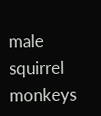male squirrel monkeys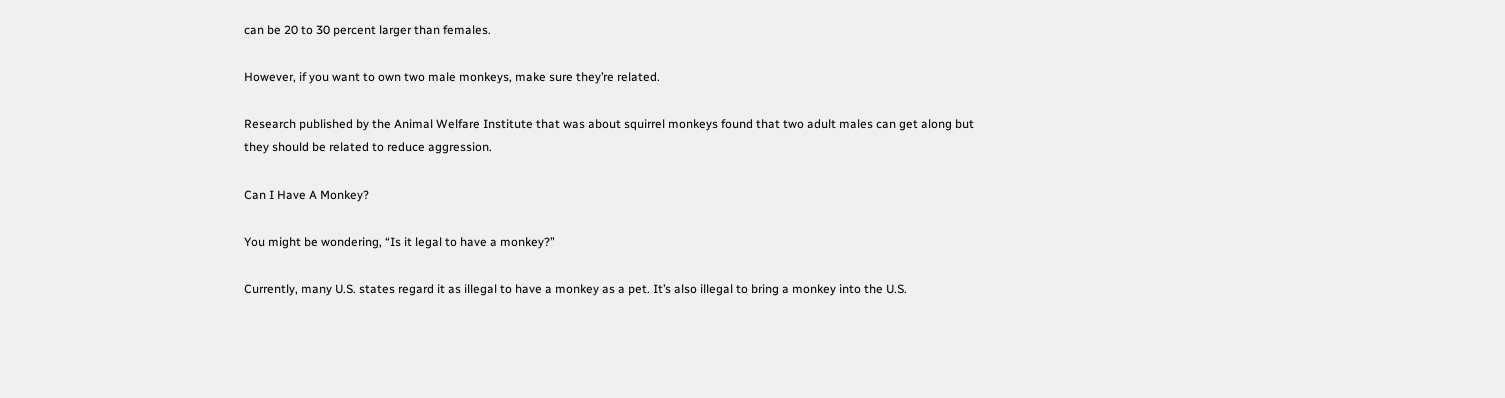can be 20 to 30 percent larger than females.

However, if you want to own two male monkeys, make sure they’re related.

Research published by the Animal Welfare Institute that was about squirrel monkeys found that two adult males can get along but they should be related to reduce aggression.

Can I Have A Monkey?

You might be wondering, “Is it legal to have a monkey?”

Currently, many U.S. states regard it as illegal to have a monkey as a pet. It’s also illegal to bring a monkey into the U.S.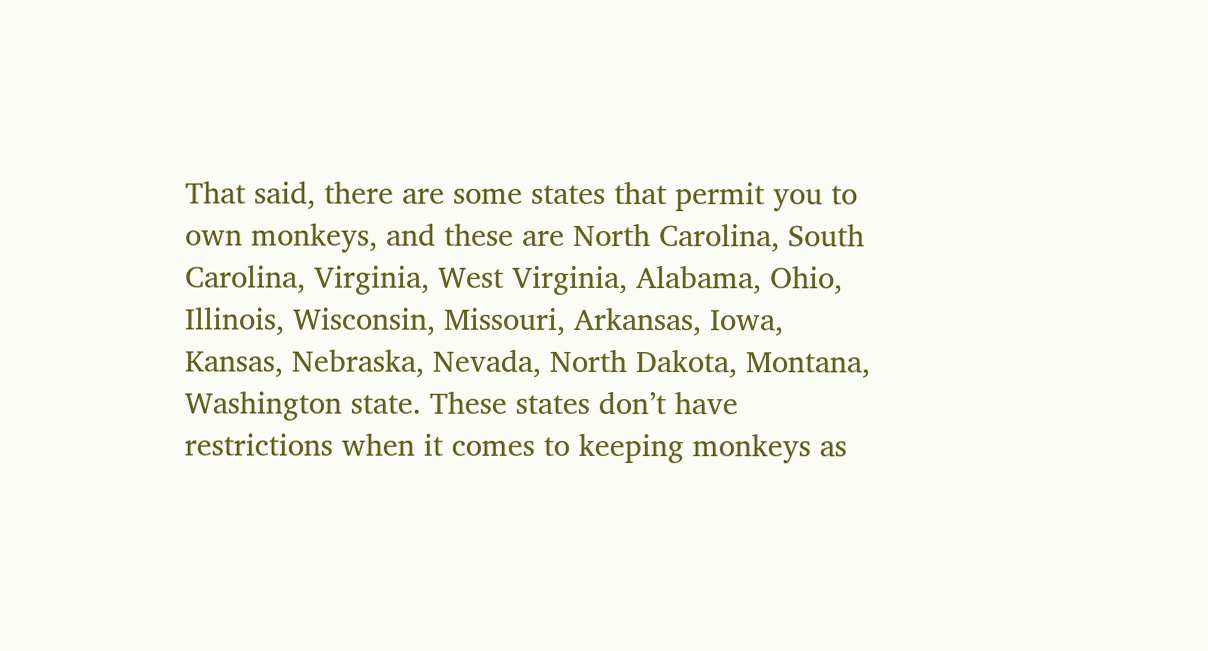That said, there are some states that permit you to own monkeys, and these are North Carolina, South Carolina, Virginia, West Virginia, Alabama, Ohio, Illinois, Wisconsin, Missouri, Arkansas, Iowa, Kansas, Nebraska, Nevada, North Dakota, Montana, Washington state. These states don’t have restrictions when it comes to keeping monkeys as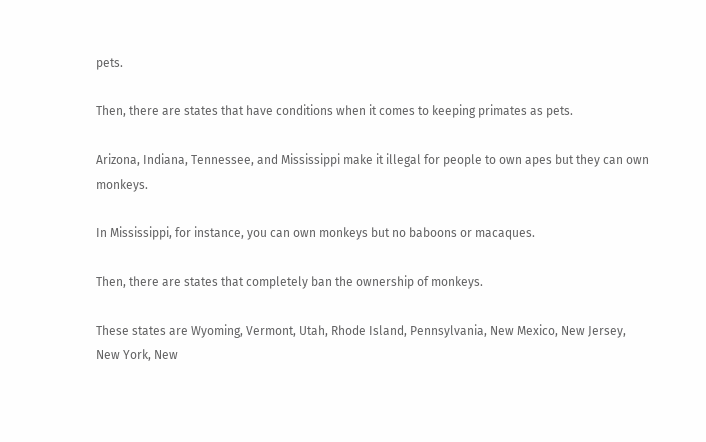pets.

Then, there are states that have conditions when it comes to keeping primates as pets.

Arizona, Indiana, Tennessee, and Mississippi make it illegal for people to own apes but they can own monkeys.

In Mississippi, for instance, you can own monkeys but no baboons or macaques.

Then, there are states that completely ban the ownership of monkeys.

These states are Wyoming, Vermont, Utah, Rhode Island, Pennsylvania, New Mexico, New Jersey, New York, New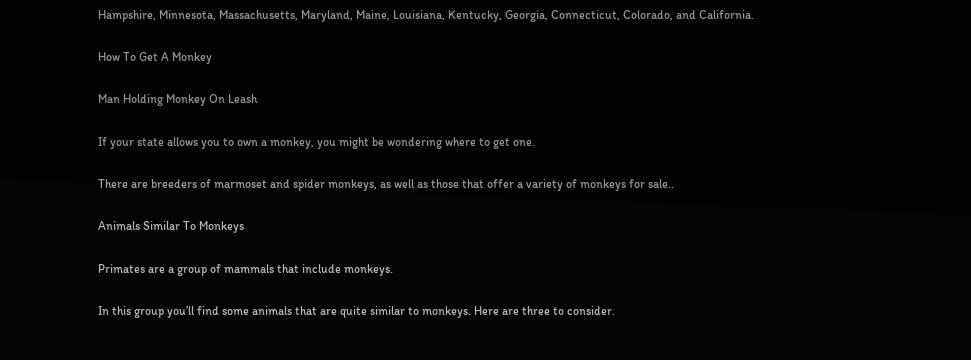Hampshire, Minnesota, Massachusetts, Maryland, Maine, Louisiana, Kentucky, Georgia, Connecticut, Colorado, and California.

How To Get A Monkey

Man Holding Monkey On Leash

If your state allows you to own a monkey, you might be wondering where to get one.

There are breeders of marmoset and spider monkeys, as well as those that offer a variety of monkeys for sale..

Animals Similar To Monkeys

Primates are a group of mammals that include monkeys.

In this group you’ll find some animals that are quite similar to monkeys. Here are three to consider.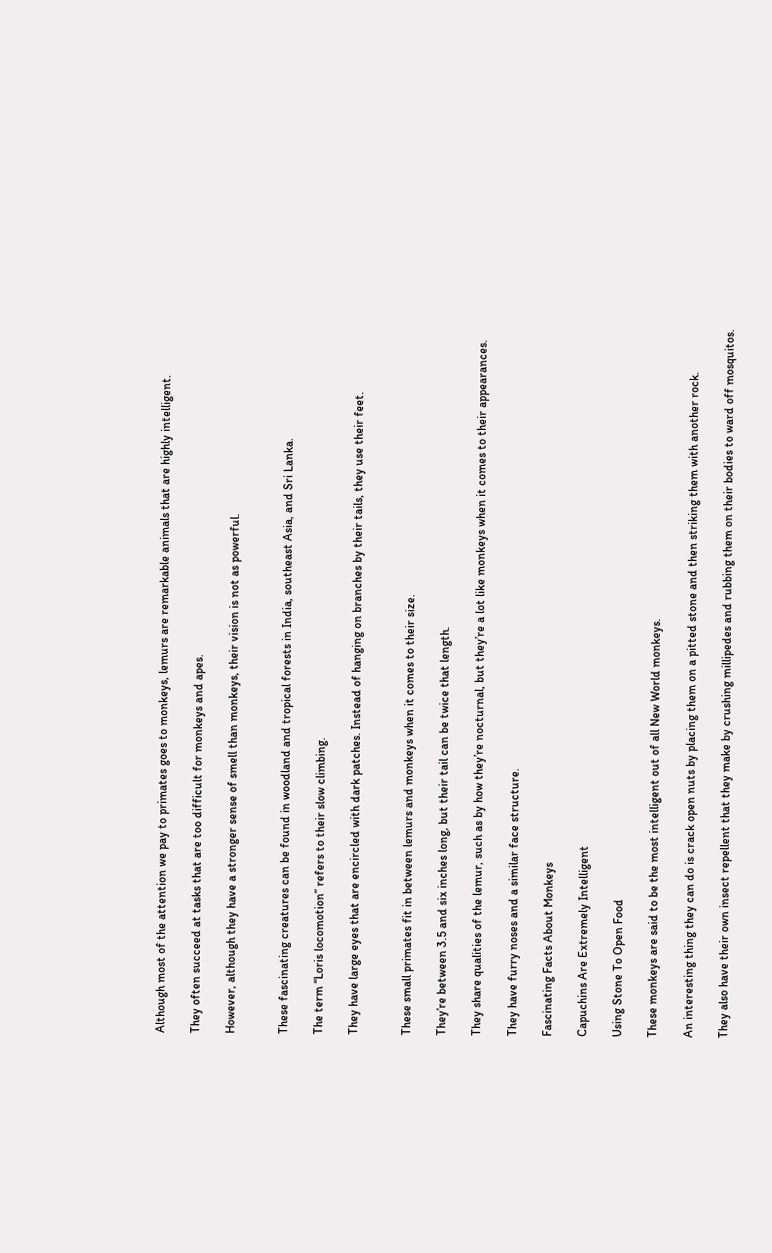Although most of the attention we pay to primates goes to monkeys, lemurs are remarkable animals that are highly intelligent.

They often succeed at tasks that are too difficult for monkeys and apes.

However, although they have a stronger sense of smell than monkeys, their vision is not as powerful.


These fascinating creatures can be found in woodland and tropical forests in India, southeast Asia, and Sri Lanka.

The term “Loris locomotion” refers to their slow climbing.

They have large eyes that are encircled with dark patches. Instead of hanging on branches by their tails, they use their feet.


These small primates fit in between lemurs and monkeys when it comes to their size.

They’re between 3.5 and six inches long, but their tail can be twice that length.

They share qualities of the lemur, such as by how they’re nocturnal, but they’re a lot like monkeys when it comes to their appearances.

They have furry noses and a similar face structure.

Fascinating Facts About Monkeys

Capuchins Are Extremely Intelligent

Using Stone To Open Food

These monkeys are said to be the most intelligent out of all New World monkeys.

An interesting thing they can do is crack open nuts by placing them on a pitted stone and then striking them with another rock.

They also have their own insect repellent that they make by crushing millipedes and rubbing them on their bodies to ward off mosquitos.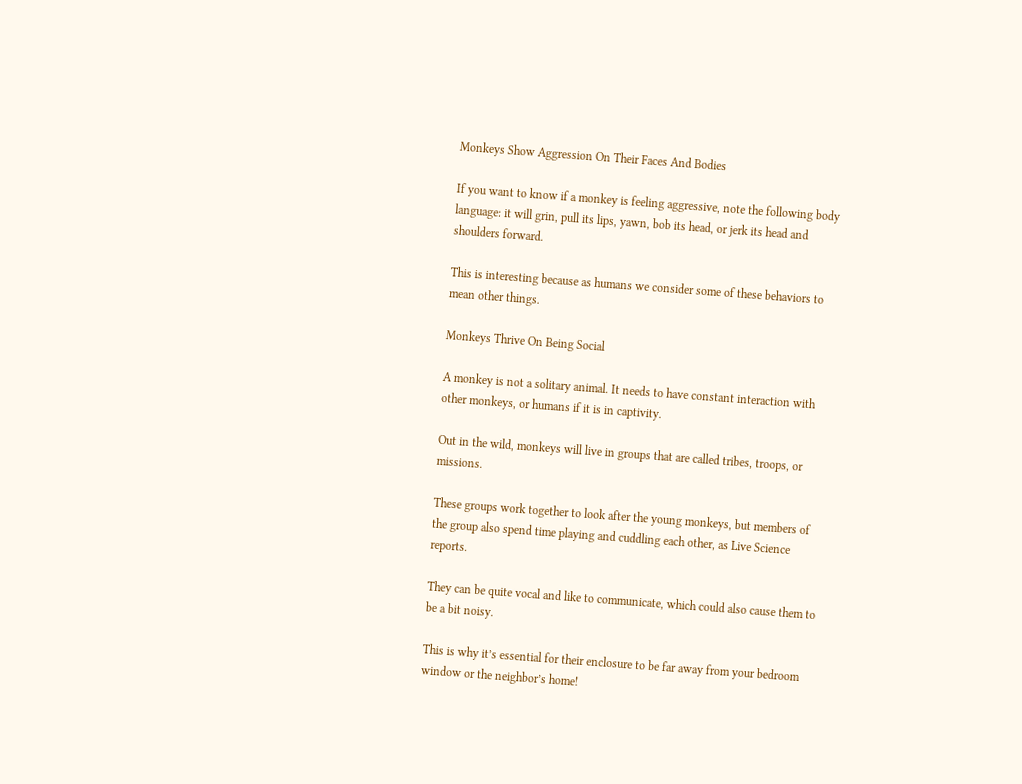Monkeys Show Aggression On Their Faces And Bodies

If you want to know if a monkey is feeling aggressive, note the following body language: it will grin, pull its lips, yawn, bob its head, or jerk its head and shoulders forward.

This is interesting because as humans we consider some of these behaviors to mean other things.

Monkeys Thrive On Being Social

A monkey is not a solitary animal. It needs to have constant interaction with other monkeys, or humans if it is in captivity.

Out in the wild, monkeys will live in groups that are called tribes, troops, or missions.

These groups work together to look after the young monkeys, but members of the group also spend time playing and cuddling each other, as Live Science reports.

They can be quite vocal and like to communicate, which could also cause them to be a bit noisy.

This is why it’s essential for their enclosure to be far away from your bedroom window or the neighbor’s home!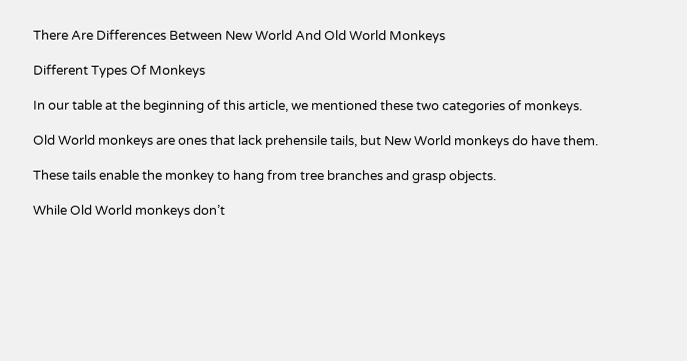There Are Differences Between New World And Old World Monkeys

Different Types Of Monkeys

In our table at the beginning of this article, we mentioned these two categories of monkeys.

Old World monkeys are ones that lack prehensile tails, but New World monkeys do have them.

These tails enable the monkey to hang from tree branches and grasp objects.

While Old World monkeys don’t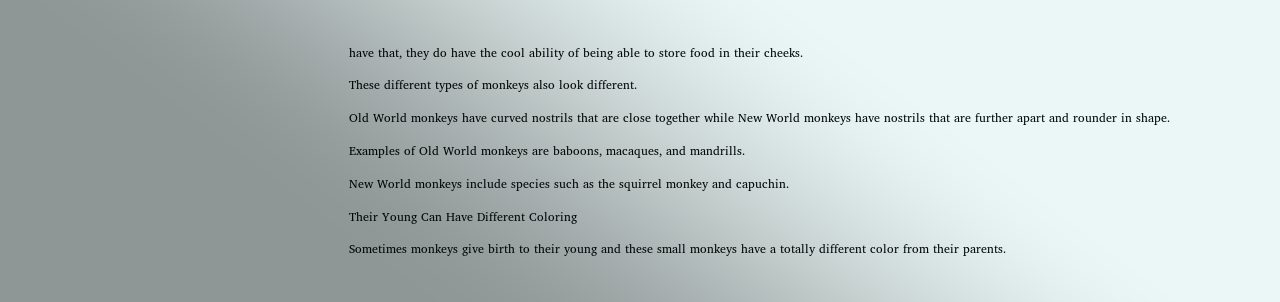have that, they do have the cool ability of being able to store food in their cheeks.

These different types of monkeys also look different.

Old World monkeys have curved nostrils that are close together while New World monkeys have nostrils that are further apart and rounder in shape.

Examples of Old World monkeys are baboons, macaques, and mandrills.

New World monkeys include species such as the squirrel monkey and capuchin.

Their Young Can Have Different Coloring

Sometimes monkeys give birth to their young and these small monkeys have a totally different color from their parents.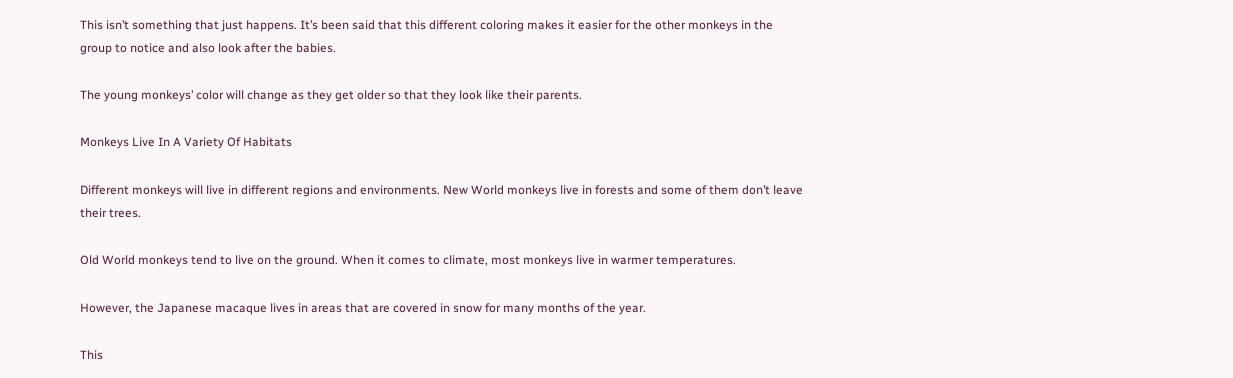This isn’t something that just happens. It’s been said that this different coloring makes it easier for the other monkeys in the group to notice and also look after the babies.

The young monkeys’ color will change as they get older so that they look like their parents.

Monkeys Live In A Variety Of Habitats

Different monkeys will live in different regions and environments. New World monkeys live in forests and some of them don’t leave their trees.

Old World monkeys tend to live on the ground. When it comes to climate, most monkeys live in warmer temperatures.

However, the Japanese macaque lives in areas that are covered in snow for many months of the year.

This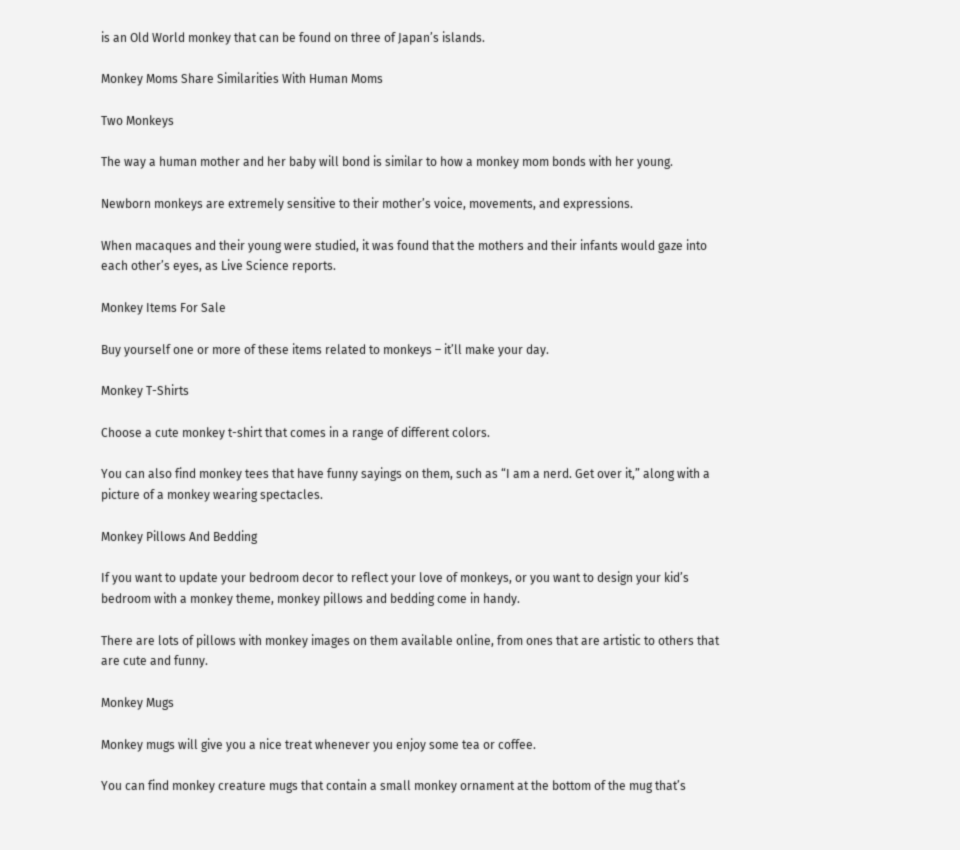is an Old World monkey that can be found on three of Japan’s islands.

Monkey Moms Share Similarities With Human Moms

Two Monkeys

The way a human mother and her baby will bond is similar to how a monkey mom bonds with her young.

Newborn monkeys are extremely sensitive to their mother’s voice, movements, and expressions.

When macaques and their young were studied, it was found that the mothers and their infants would gaze into each other’s eyes, as Live Science reports.

Monkey Items For Sale

Buy yourself one or more of these items related to monkeys – it’ll make your day.

Monkey T-Shirts

Choose a cute monkey t-shirt that comes in a range of different colors.

You can also find monkey tees that have funny sayings on them, such as “I am a nerd. Get over it,” along with a picture of a monkey wearing spectacles.

Monkey Pillows And Bedding

If you want to update your bedroom decor to reflect your love of monkeys, or you want to design your kid’s bedroom with a monkey theme, monkey pillows and bedding come in handy.

There are lots of pillows with monkey images on them available online, from ones that are artistic to others that are cute and funny.

Monkey Mugs

Monkey mugs will give you a nice treat whenever you enjoy some tea or coffee.

You can find monkey creature mugs that contain a small monkey ornament at the bottom of the mug that’s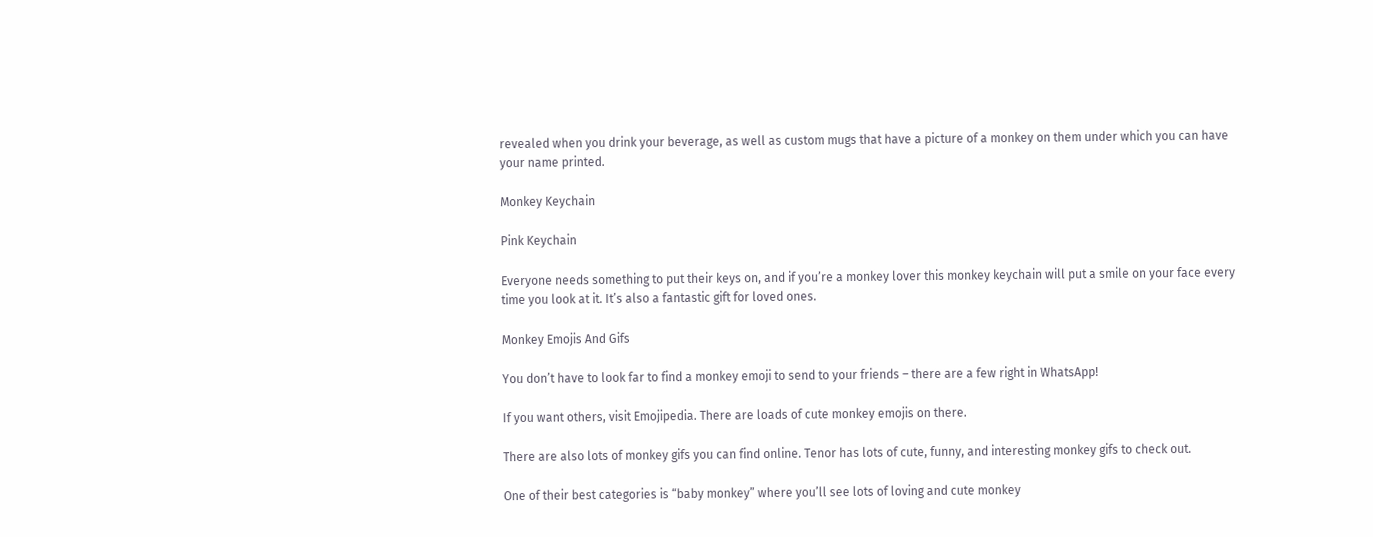revealed when you drink your beverage, as well as custom mugs that have a picture of a monkey on them under which you can have your name printed.

Monkey Keychain

Pink Keychain

Everyone needs something to put their keys on, and if you’re a monkey lover this monkey keychain will put a smile on your face every time you look at it. It’s also a fantastic gift for loved ones.

Monkey Emojis And Gifs

You don’t have to look far to find a monkey emoji to send to your friends – there are a few right in WhatsApp!

If you want others, visit Emojipedia. There are loads of cute monkey emojis on there.

There are also lots of monkey gifs you can find online. Tenor has lots of cute, funny, and interesting monkey gifs to check out.

One of their best categories is “baby monkey” where you’ll see lots of loving and cute monkey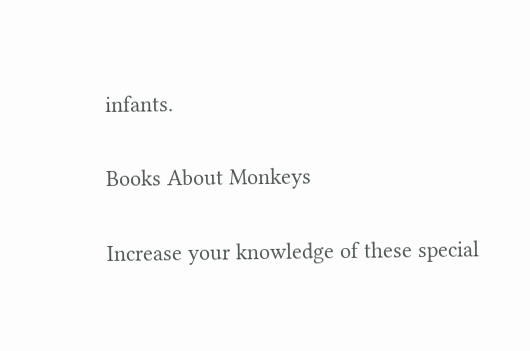infants.

Books About Monkeys

Increase your knowledge of these special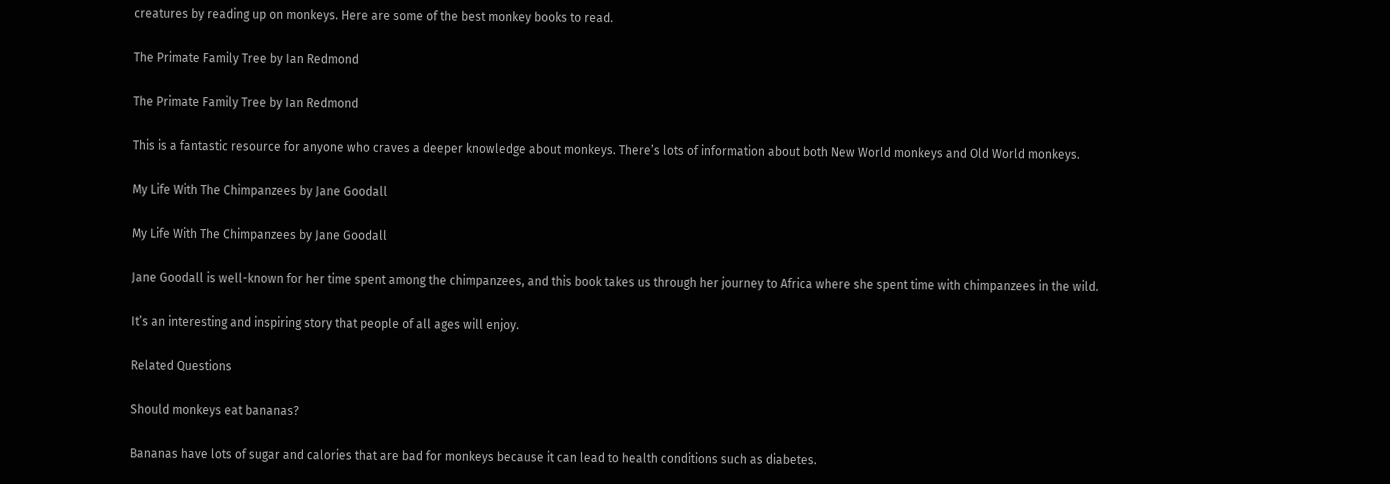creatures by reading up on monkeys. Here are some of the best monkey books to read.

The Primate Family Tree by Ian Redmond

The Primate Family Tree by Ian Redmond

This is a fantastic resource for anyone who craves a deeper knowledge about monkeys. There’s lots of information about both New World monkeys and Old World monkeys.

My Life With The Chimpanzees by Jane Goodall

My Life With The Chimpanzees by Jane Goodall

Jane Goodall is well-known for her time spent among the chimpanzees, and this book takes us through her journey to Africa where she spent time with chimpanzees in the wild.

It’s an interesting and inspiring story that people of all ages will enjoy.

Related Questions

Should monkeys eat bananas?

Bananas have lots of sugar and calories that are bad for monkeys because it can lead to health conditions such as diabetes.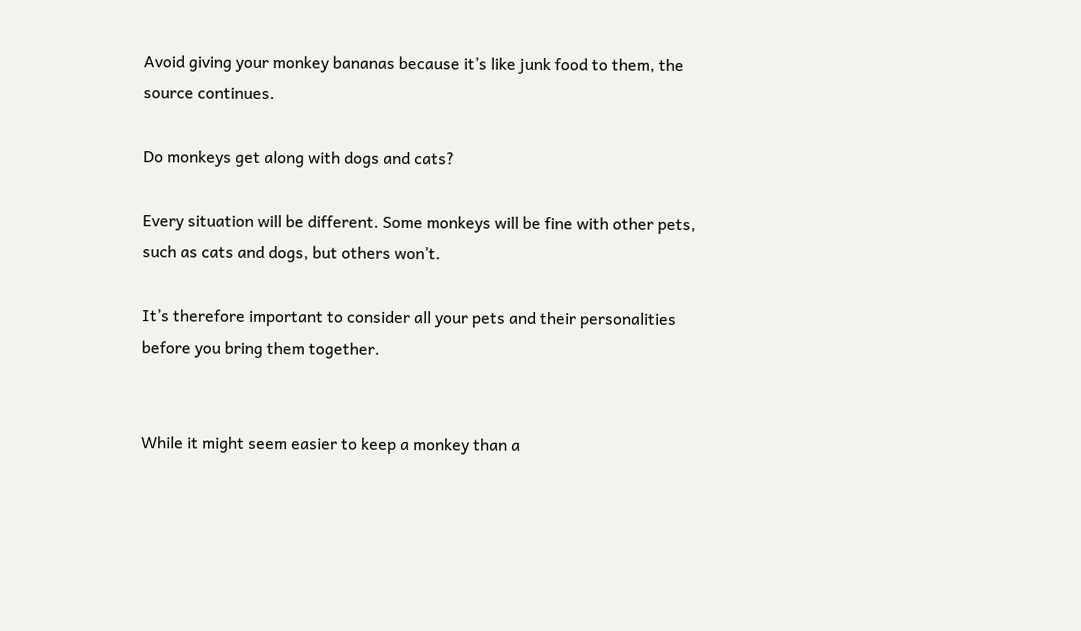Avoid giving your monkey bananas because it’s like junk food to them, the source continues.

Do monkeys get along with dogs and cats?

Every situation will be different. Some monkeys will be fine with other pets, such as cats and dogs, but others won’t.

It’s therefore important to consider all your pets and their personalities before you bring them together.


While it might seem easier to keep a monkey than a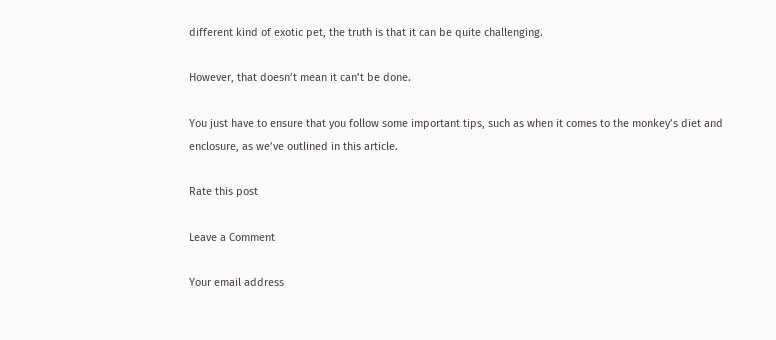different kind of exotic pet, the truth is that it can be quite challenging.

However, that doesn’t mean it can’t be done.

You just have to ensure that you follow some important tips, such as when it comes to the monkey’s diet and enclosure, as we’ve outlined in this article.

Rate this post

Leave a Comment

Your email address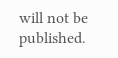will not be published.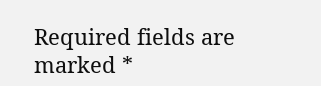Required fields are marked *